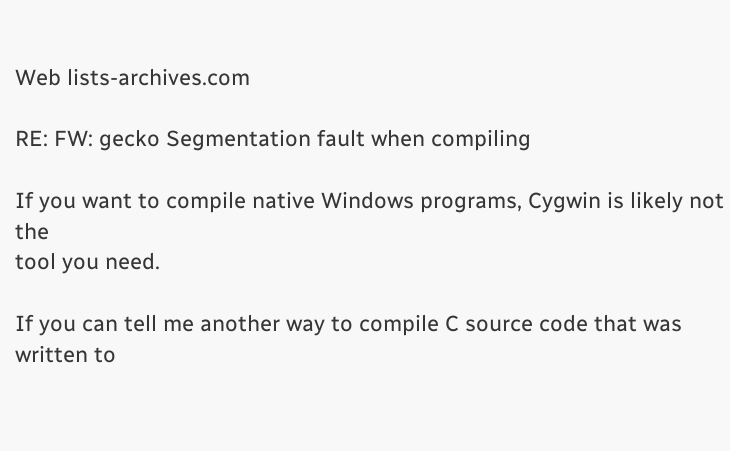Web lists-archives.com

RE: FW: gecko Segmentation fault when compiling

If you want to compile native Windows programs, Cygwin is likely not the
tool you need.

If you can tell me another way to compile C source code that was written to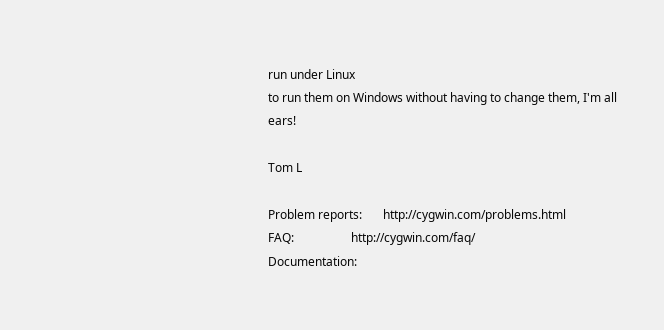run under Linux
to run them on Windows without having to change them, I'm all ears!

Tom L

Problem reports:       http://cygwin.com/problems.html
FAQ:                   http://cygwin.com/faq/
Documentation: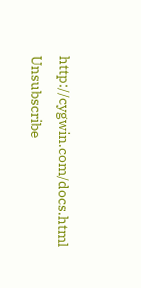http://cygwin.com/docs.html
Unsubscribe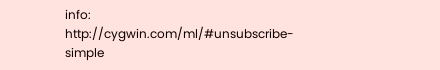info:      http://cygwin.com/ml/#unsubscribe-simple